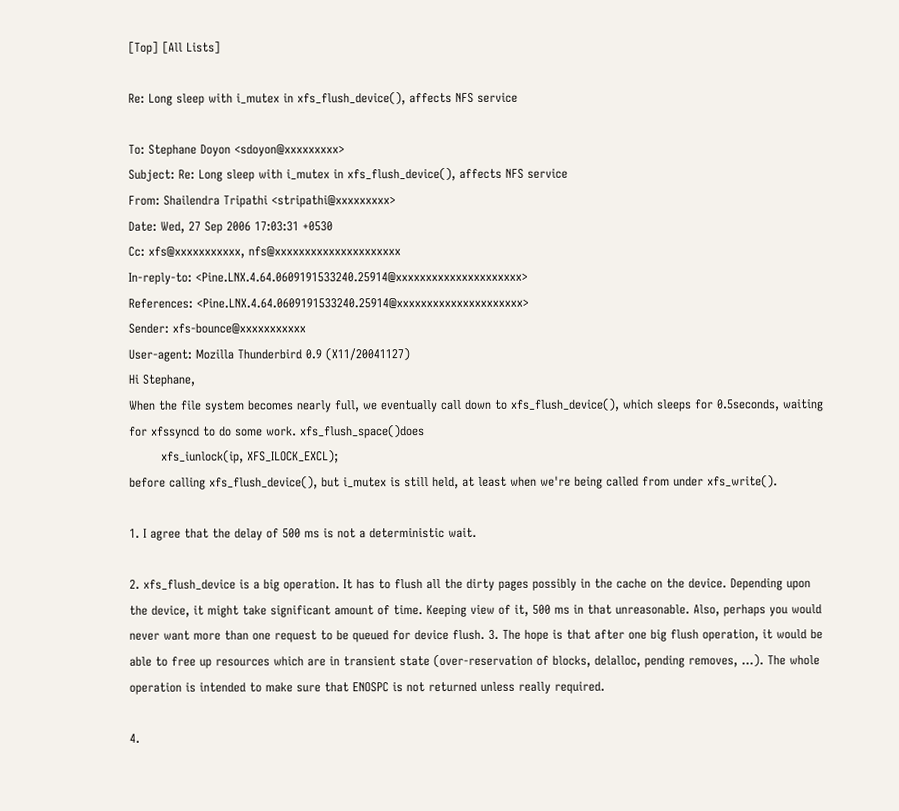[Top] [All Lists]

Re: Long sleep with i_mutex in xfs_flush_device(), affects NFS service

To: Stephane Doyon <sdoyon@xxxxxxxxx>
Subject: Re: Long sleep with i_mutex in xfs_flush_device(), affects NFS service
From: Shailendra Tripathi <stripathi@xxxxxxxxx>
Date: Wed, 27 Sep 2006 17:03:31 +0530
Cc: xfs@xxxxxxxxxxx, nfs@xxxxxxxxxxxxxxxxxxxxx
In-reply-to: <Pine.LNX.4.64.0609191533240.25914@xxxxxxxxxxxxxxxxxxxxx>
References: <Pine.LNX.4.64.0609191533240.25914@xxxxxxxxxxxxxxxxxxxxx>
Sender: xfs-bounce@xxxxxxxxxxx
User-agent: Mozilla Thunderbird 0.9 (X11/20041127)
Hi Stephane,
When the file system becomes nearly full, we eventually call down to xfs_flush_device(), which sleeps for 0.5seconds, waiting for xfssyncd to do some work. xfs_flush_space()does
        xfs_iunlock(ip, XFS_ILOCK_EXCL);
before calling xfs_flush_device(), but i_mutex is still held, at least when we're being called from under xfs_write().

1. I agree that the delay of 500 ms is not a deterministic wait.

2. xfs_flush_device is a big operation. It has to flush all the dirty pages possibly in the cache on the device. Depending upon the device, it might take significant amount of time. Keeping view of it, 500 ms in that unreasonable. Also, perhaps you would never want more than one request to be queued for device flush. 3. The hope is that after one big flush operation, it would be able to free up resources which are in transient state (over-reservation of blocks, delalloc, pending removes, ...). The whole operation is intended to make sure that ENOSPC is not returned unless really required.

4.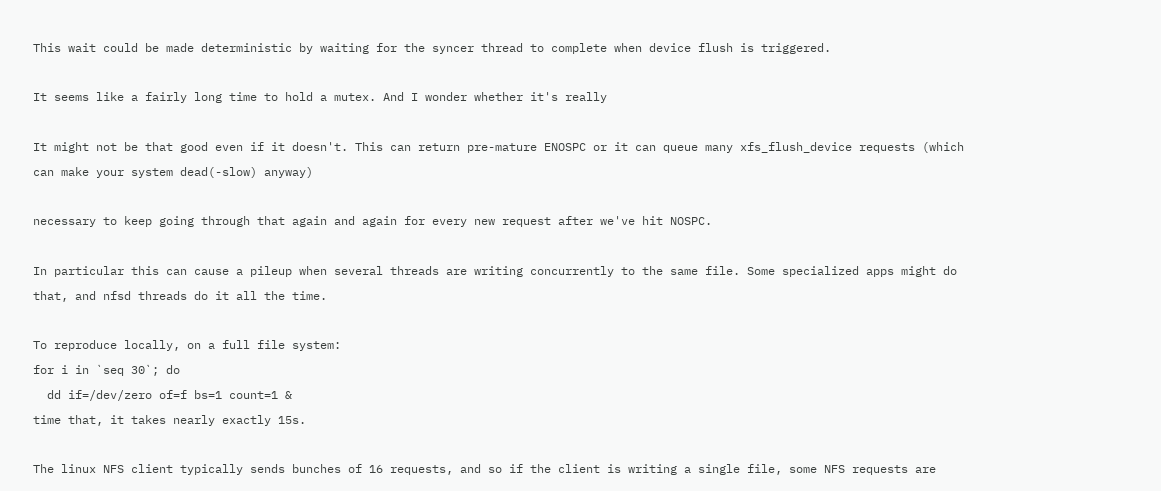This wait could be made deterministic by waiting for the syncer thread to complete when device flush is triggered.

It seems like a fairly long time to hold a mutex. And I wonder whether it's really

It might not be that good even if it doesn't. This can return pre-mature ENOSPC or it can queue many xfs_flush_device requests (which can make your system dead(-slow) anyway)

necessary to keep going through that again and again for every new request after we've hit NOSPC.

In particular this can cause a pileup when several threads are writing concurrently to the same file. Some specialized apps might do that, and nfsd threads do it all the time.

To reproduce locally, on a full file system:
for i in `seq 30`; do
  dd if=/dev/zero of=f bs=1 count=1 &
time that, it takes nearly exactly 15s.

The linux NFS client typically sends bunches of 16 requests, and so if the client is writing a single file, some NFS requests are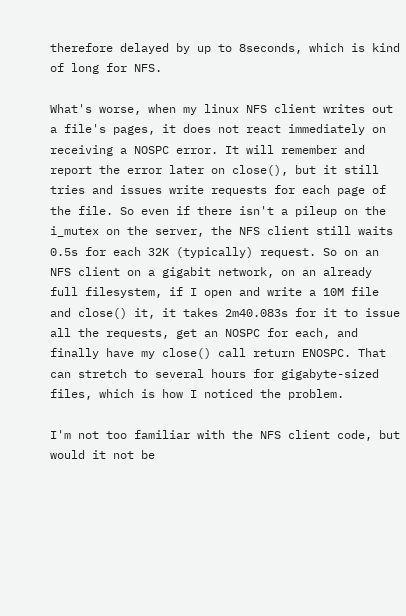therefore delayed by up to 8seconds, which is kind of long for NFS.

What's worse, when my linux NFS client writes out a file's pages, it does not react immediately on receiving a NOSPC error. It will remember and report the error later on close(), but it still tries and issues write requests for each page of the file. So even if there isn't a pileup on the i_mutex on the server, the NFS client still waits 0.5s for each 32K (typically) request. So on an NFS client on a gigabit network, on an already full filesystem, if I open and write a 10M file and close() it, it takes 2m40.083s for it to issue all the requests, get an NOSPC for each, and finally have my close() call return ENOSPC. That can stretch to several hours for gigabyte-sized files, which is how I noticed the problem.

I'm not too familiar with the NFS client code, but would it not be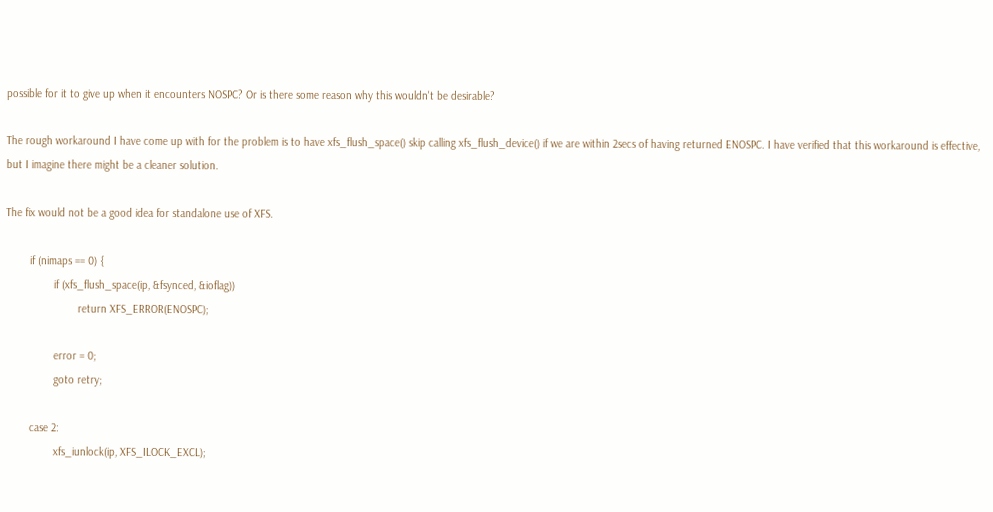possible for it to give up when it encounters NOSPC? Or is there some reason why this wouldn't be desirable?

The rough workaround I have come up with for the problem is to have xfs_flush_space() skip calling xfs_flush_device() if we are within 2secs of having returned ENOSPC. I have verified that this workaround is effective, but I imagine there might be a cleaner solution.

The fix would not be a good idea for standalone use of XFS.

        if (nimaps == 0) {
                if (xfs_flush_space(ip, &fsynced, &ioflag))
                        return XFS_ERROR(ENOSPC);

                error = 0;
                goto retry;

        case 2:
                xfs_iunlock(ip, XFS_ILOCK_EXCL);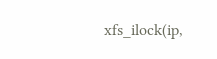xfs_ilock(ip,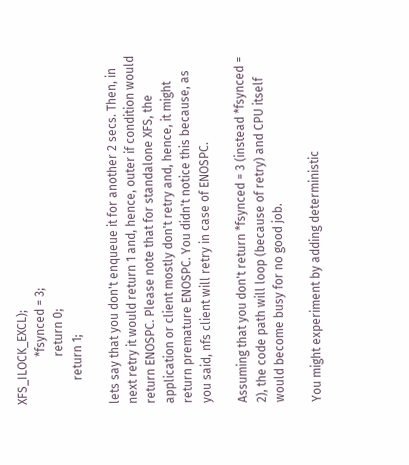XFS_ILOCK_EXCL);
                *fsynced = 3;
                return 0;
        return 1;

lets say that you don't enqueue it for another 2 secs. Then, in next retry it would return 1 and, hence, outer if condition would return ENOSPC. Please note that for standalone XFS, the application or client mostly don't retry and, hence, it might return premature ENOSPC. You didn't notice this because, as you said, nfs client will retry in case of ENOSPC.

Assuming that you don't return *fsynced = 3 (instead *fsynced = 2), the code path will loop (because of retry) and CPU itself would become busy for no good job.

You might experiment by adding deterministic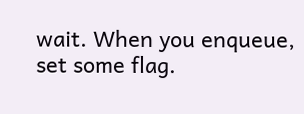wait. When you enqueue, set some flag.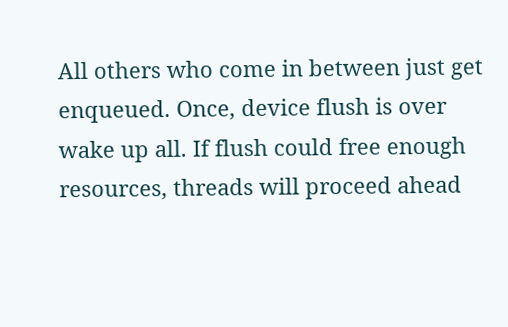All others who come in between just get enqueued. Once, device flush is over wake up all. If flush could free enough resources, threads will proceed ahead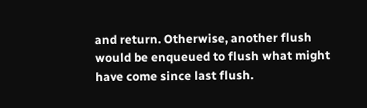and return. Otherwise, another flush would be enqueued to flush what might have come since last flush.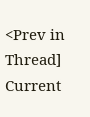<Prev in Thread] Current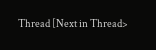Thread [Next in Thread>